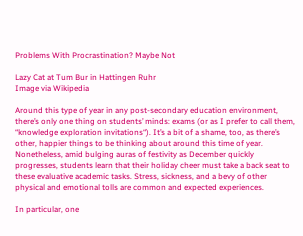Problems With Procrastination? Maybe Not

Lazy Cat at Tum Bur in Hattingen Ruhr
Image via Wikipedia

Around this type of year in any post-secondary education environment, there’s only one thing on students’ minds: exams (or as I prefer to call them, “knowledge exploration invitations“). It’s a bit of a shame, too, as there’s other, happier things to be thinking about around this time of year. Nonetheless, amid bulging auras of festivity as December quickly progresses, students learn that their holiday cheer must take a back seat to these evaluative academic tasks. Stress, sickness, and a bevy of other physical and emotional tolls are common and expected experiences.

In particular, one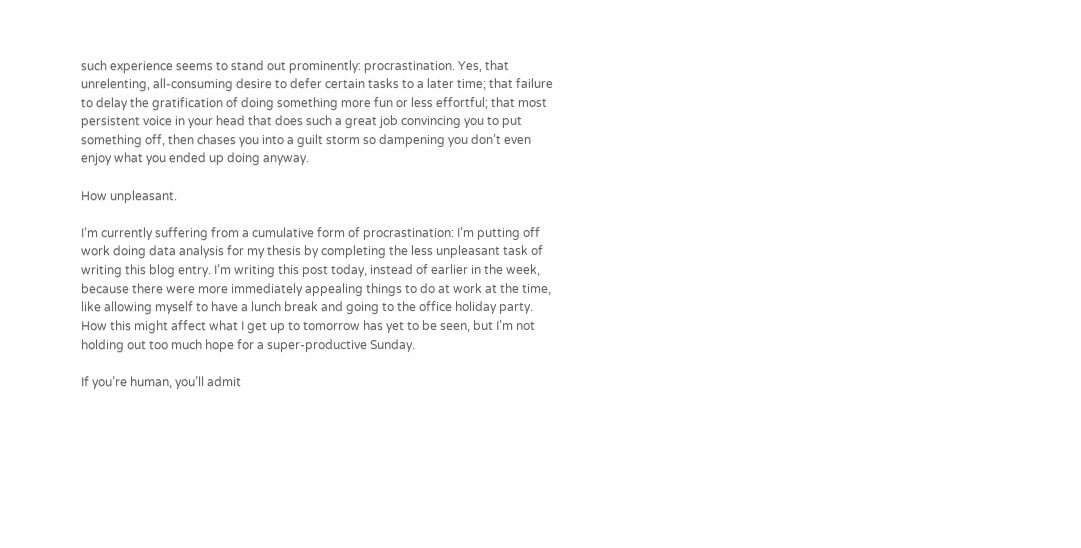such experience seems to stand out prominently: procrastination. Yes, that unrelenting, all-consuming desire to defer certain tasks to a later time; that failure to delay the gratification of doing something more fun or less effortful; that most persistent voice in your head that does such a great job convincing you to put something off, then chases you into a guilt storm so dampening you don’t even enjoy what you ended up doing anyway.

How unpleasant.

I’m currently suffering from a cumulative form of procrastination: I’m putting off work doing data analysis for my thesis by completing the less unpleasant task of writing this blog entry. I’m writing this post today, instead of earlier in the week, because there were more immediately appealing things to do at work at the time, like allowing myself to have a lunch break and going to the office holiday party. How this might affect what I get up to tomorrow has yet to be seen, but I’m not holding out too much hope for a super-productive Sunday.

If you’re human, you’ll admit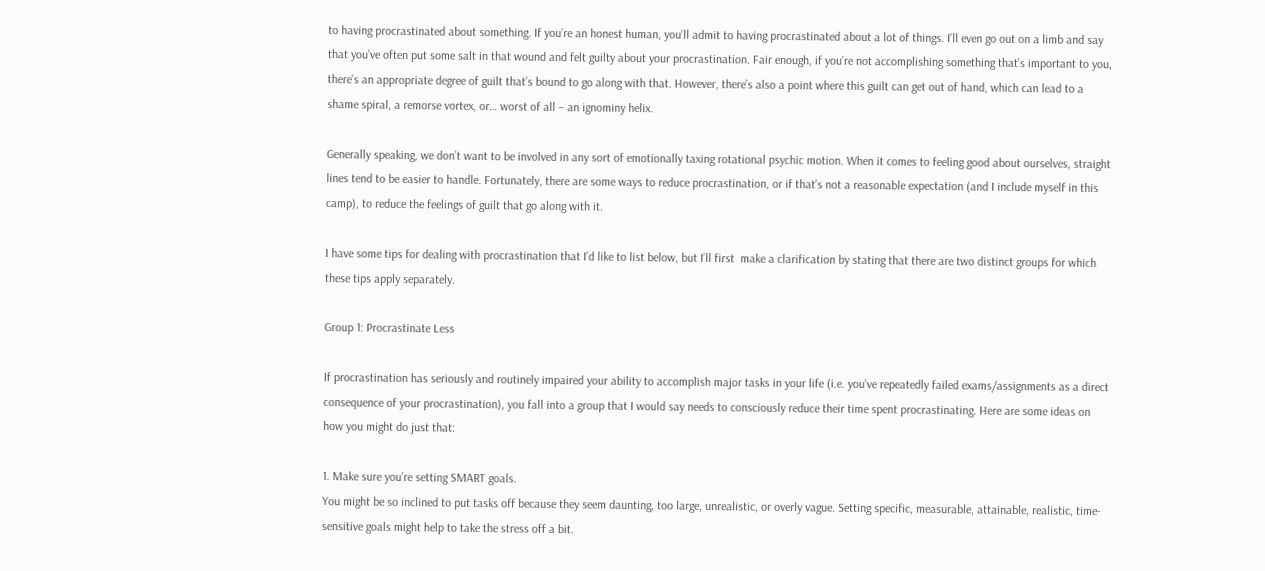to having procrastinated about something. If you’re an honest human, you’ll admit to having procrastinated about a lot of things. I’ll even go out on a limb and say that you’ve often put some salt in that wound and felt guilty about your procrastination. Fair enough, if you’re not accomplishing something that’s important to you, there’s an appropriate degree of guilt that’s bound to go along with that. However, there’s also a point where this guilt can get out of hand, which can lead to a shame spiral, a remorse vortex, or… worst of all – an ignominy helix.

Generally speaking, we don’t want to be involved in any sort of emotionally taxing rotational psychic motion. When it comes to feeling good about ourselves, straight lines tend to be easier to handle. Fortunately, there are some ways to reduce procrastination, or if that’s not a reasonable expectation (and I include myself in this camp), to reduce the feelings of guilt that go along with it.

I have some tips for dealing with procrastination that I’d like to list below, but I’ll first  make a clarification by stating that there are two distinct groups for which these tips apply separately.

Group 1: Procrastinate Less

If procrastination has seriously and routinely impaired your ability to accomplish major tasks in your life (i.e. you’ve repeatedly failed exams/assignments as a direct consequence of your procrastination), you fall into a group that I would say needs to consciously reduce their time spent procrastinating. Here are some ideas on how you might do just that:

1. Make sure you’re setting SMART goals.
You might be so inclined to put tasks off because they seem daunting, too large, unrealistic, or overly vague. Setting specific, measurable, attainable, realistic, time-sensitive goals might help to take the stress off a bit.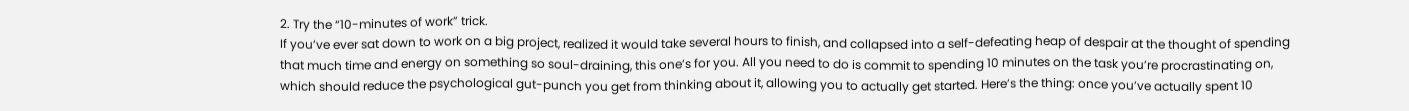2. Try the “10-minutes of work” trick.
If you’ve ever sat down to work on a big project, realized it would take several hours to finish, and collapsed into a self-defeating heap of despair at the thought of spending that much time and energy on something so soul-draining, this one’s for you. All you need to do is commit to spending 10 minutes on the task you’re procrastinating on, which should reduce the psychological gut-punch you get from thinking about it, allowing you to actually get started. Here’s the thing: once you’ve actually spent 10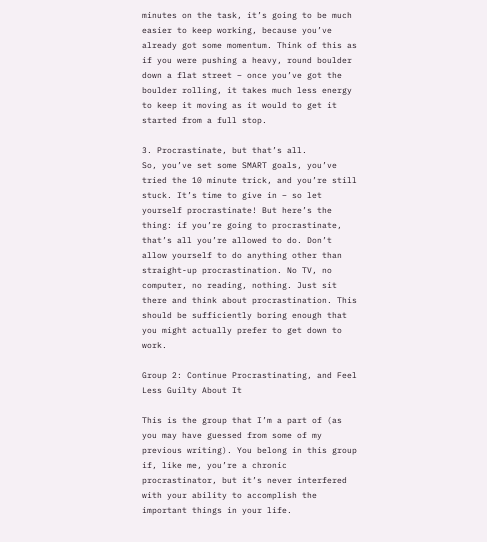minutes on the task, it’s going to be much easier to keep working, because you’ve already got some momentum. Think of this as if you were pushing a heavy, round boulder down a flat street – once you’ve got the boulder rolling, it takes much less energy to keep it moving as it would to get it started from a full stop.

3. Procrastinate, but that’s all.
So, you’ve set some SMART goals, you’ve tried the 10 minute trick, and you’re still stuck. It’s time to give in – so let yourself procrastinate! But here’s the thing: if you’re going to procrastinate, that’s all you’re allowed to do. Don’t allow yourself to do anything other than straight-up procrastination. No TV, no computer, no reading, nothing. Just sit there and think about procrastination. This should be sufficiently boring enough that you might actually prefer to get down to work.

Group 2: Continue Procrastinating, and Feel Less Guilty About It

This is the group that I’m a part of (as you may have guessed from some of my previous writing). You belong in this group if, like me, you’re a chronic procrastinator, but it’s never interfered with your ability to accomplish the important things in your life.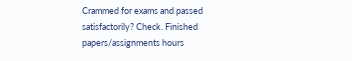Crammed for exams and passed satisfactorily? Check. Finished papers/assignments hours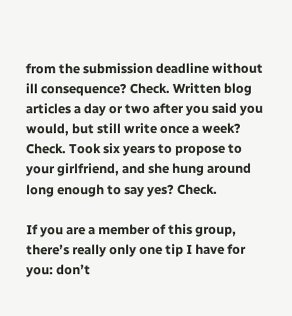from the submission deadline without ill consequence? Check. Written blog articles a day or two after you said you would, but still write once a week? Check. Took six years to propose to your girlfriend, and she hung around long enough to say yes? Check.

If you are a member of this group, there’s really only one tip I have for you: don’t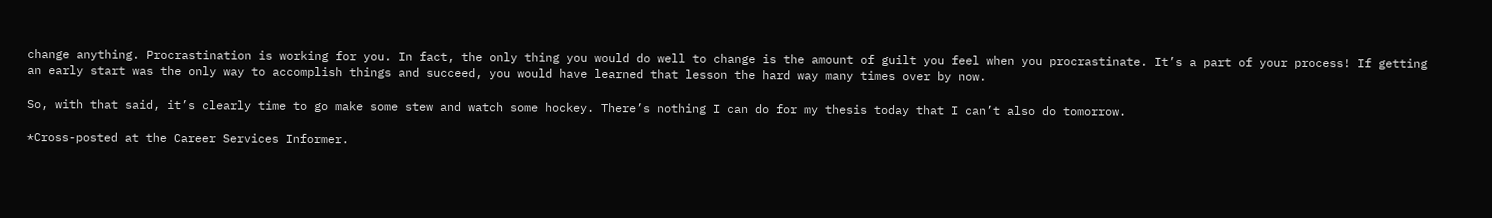change anything. Procrastination is working for you. In fact, the only thing you would do well to change is the amount of guilt you feel when you procrastinate. It’s a part of your process! If getting an early start was the only way to accomplish things and succeed, you would have learned that lesson the hard way many times over by now.

So, with that said, it’s clearly time to go make some stew and watch some hockey. There’s nothing I can do for my thesis today that I can’t also do tomorrow.

*Cross-posted at the Career Services Informer.